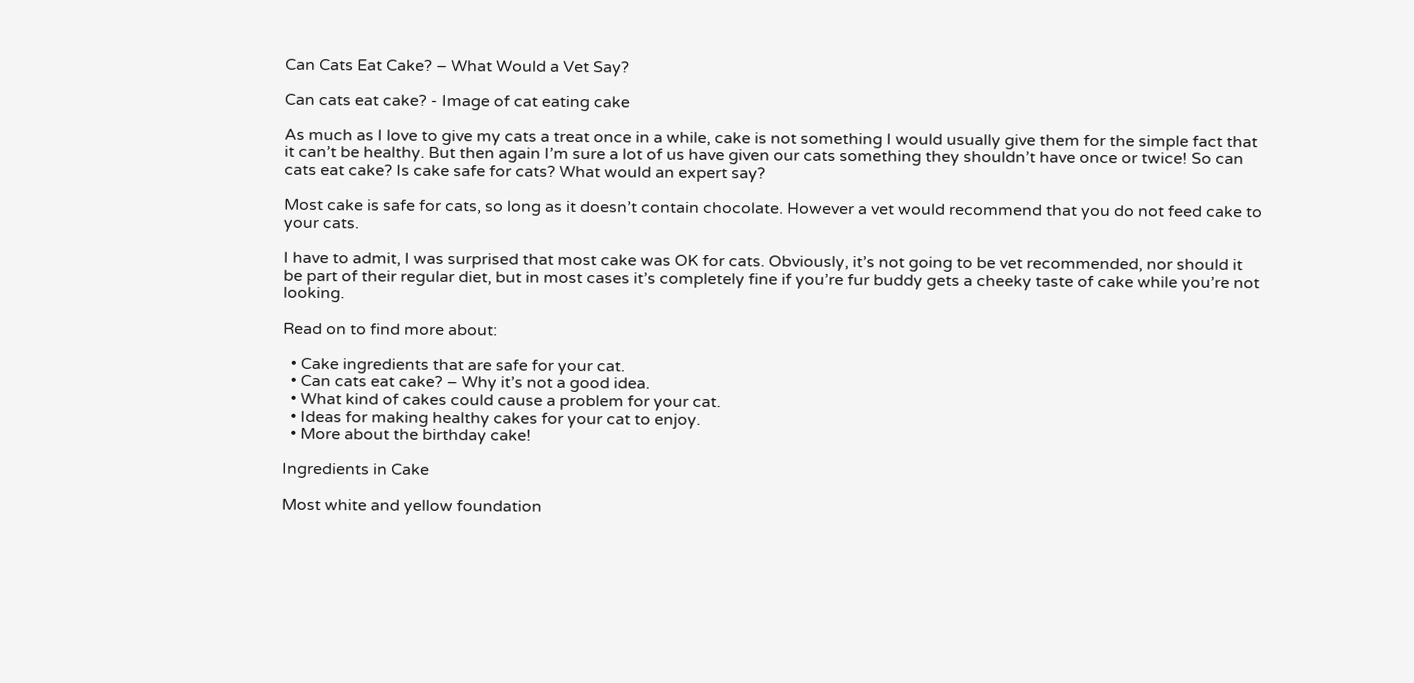Can Cats Eat Cake? – What Would a Vet Say?

Can cats eat cake? - Image of cat eating cake

As much as I love to give my cats a treat once in a while, cake is not something I would usually give them for the simple fact that it can’t be healthy. But then again I’m sure a lot of us have given our cats something they shouldn’t have once or twice! So can cats eat cake? Is cake safe for cats? What would an expert say?

Most cake is safe for cats, so long as it doesn’t contain chocolate. However a vet would recommend that you do not feed cake to your cats.

I have to admit, I was surprised that most cake was OK for cats. Obviously, it’s not going to be vet recommended, nor should it be part of their regular diet, but in most cases it’s completely fine if you’re fur buddy gets a cheeky taste of cake while you’re not looking.

Read on to find more about:

  • Cake ingredients that are safe for your cat.
  • Can cats eat cake? – Why it’s not a good idea.
  • What kind of cakes could cause a problem for your cat.
  • Ideas for making healthy cakes for your cat to enjoy.
  • More about the birthday cake!

Ingredients in Cake

Most white and yellow foundation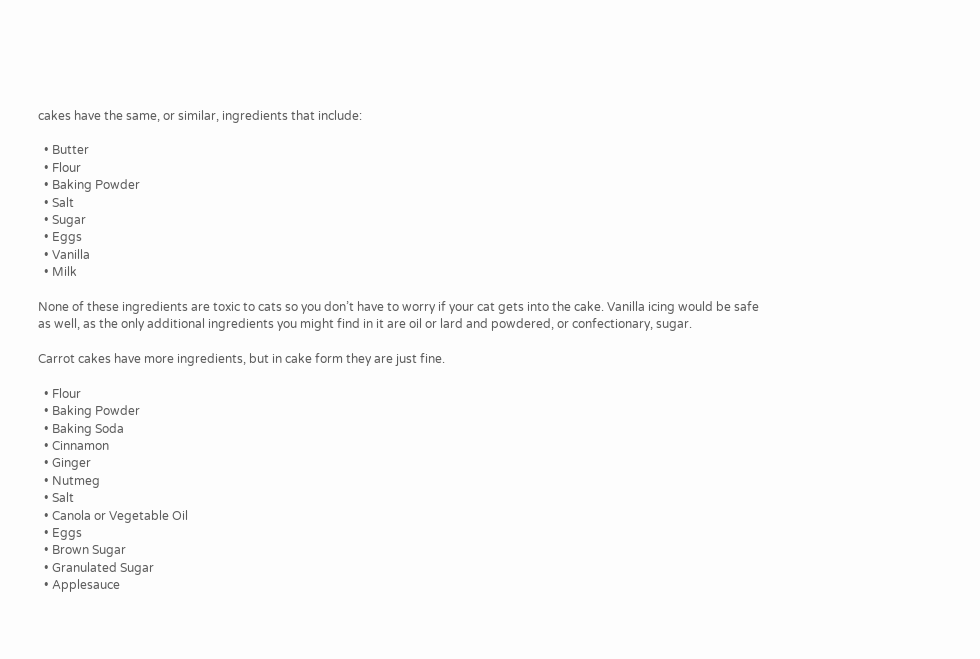cakes have the same, or similar, ingredients that include:

  • Butter
  • Flour
  • Baking Powder
  • Salt
  • Sugar
  • Eggs
  • Vanilla
  • Milk

None of these ingredients are toxic to cats so you don’t have to worry if your cat gets into the cake. Vanilla icing would be safe as well, as the only additional ingredients you might find in it are oil or lard and powdered, or confectionary, sugar.

Carrot cakes have more ingredients, but in cake form they are just fine.

  • Flour
  • Baking Powder
  • Baking Soda
  • Cinnamon
  • Ginger
  • Nutmeg
  • Salt
  • Canola or Vegetable Oil
  • Eggs
  • Brown Sugar
  • Granulated Sugar
  • Applesauce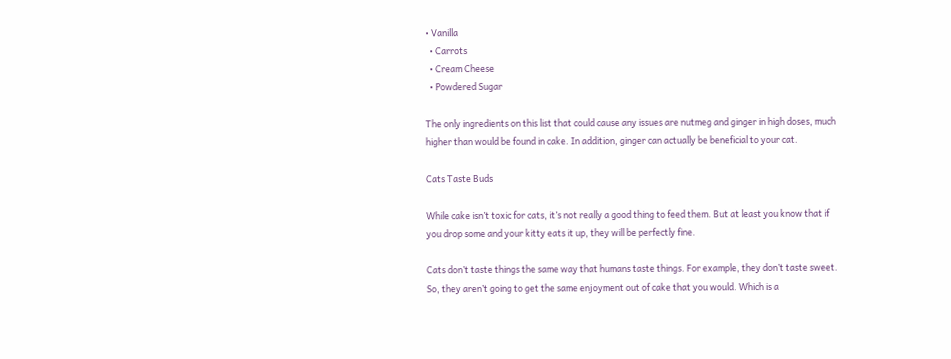• Vanilla
  • Carrots
  • Cream Cheese
  • Powdered Sugar

The only ingredients on this list that could cause any issues are nutmeg and ginger in high doses, much higher than would be found in cake. In addition, ginger can actually be beneficial to your cat.

Cats Taste Buds

While cake isn’t toxic for cats, it’s not really a good thing to feed them. But at least you know that if you drop some and your kitty eats it up, they will be perfectly fine.

Cats don’t taste things the same way that humans taste things. For example, they don’t taste sweet. So, they aren’t going to get the same enjoyment out of cake that you would. Which is a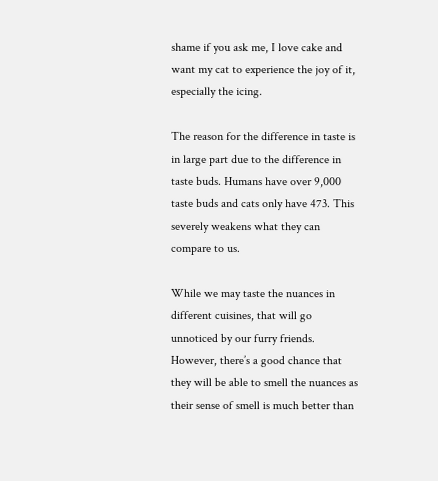shame if you ask me, I love cake and want my cat to experience the joy of it, especially the icing.

The reason for the difference in taste is in large part due to the difference in taste buds. Humans have over 9,000 taste buds and cats only have 473. This severely weakens what they can compare to us.

While we may taste the nuances in different cuisines, that will go unnoticed by our furry friends. However, there’s a good chance that they will be able to smell the nuances as their sense of smell is much better than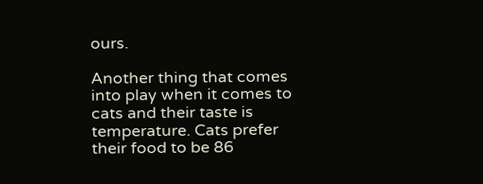ours.

Another thing that comes into play when it comes to cats and their taste is temperature. Cats prefer their food to be 86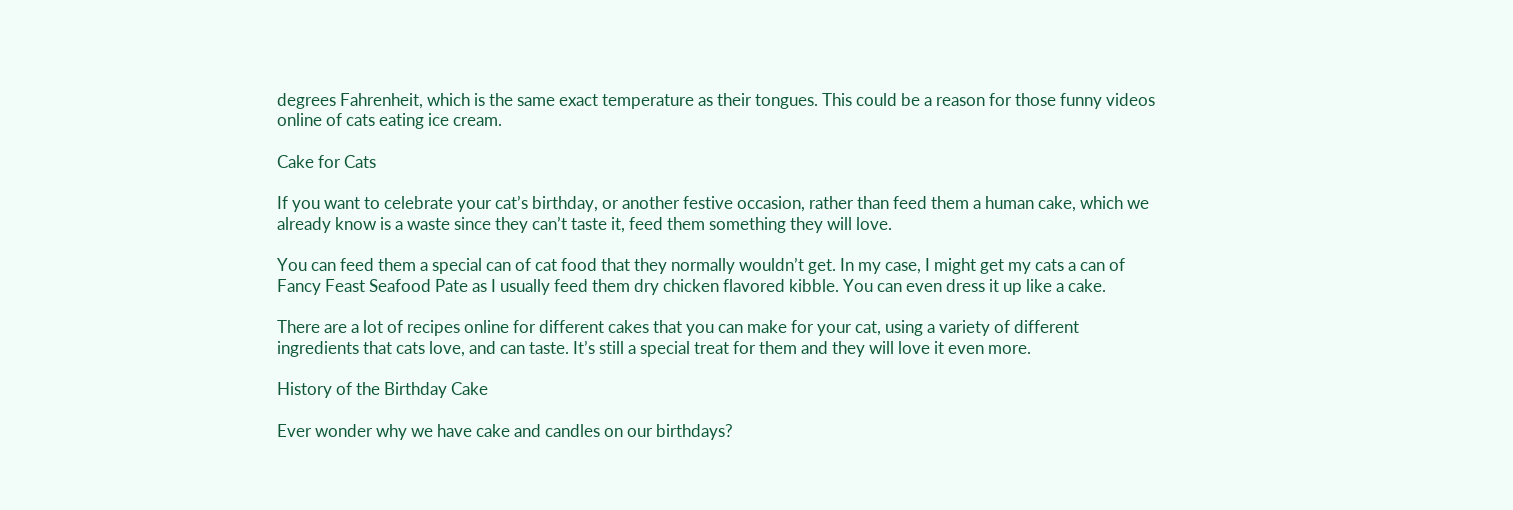degrees Fahrenheit, which is the same exact temperature as their tongues. This could be a reason for those funny videos online of cats eating ice cream.

Cake for Cats

If you want to celebrate your cat’s birthday, or another festive occasion, rather than feed them a human cake, which we already know is a waste since they can’t taste it, feed them something they will love.

You can feed them a special can of cat food that they normally wouldn’t get. In my case, I might get my cats a can of Fancy Feast Seafood Pate as I usually feed them dry chicken flavored kibble. You can even dress it up like a cake.

There are a lot of recipes online for different cakes that you can make for your cat, using a variety of different ingredients that cats love, and can taste. It’s still a special treat for them and they will love it even more.

History of the Birthday Cake

Ever wonder why we have cake and candles on our birthdays?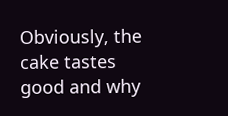Obviously, the cake tastes good and why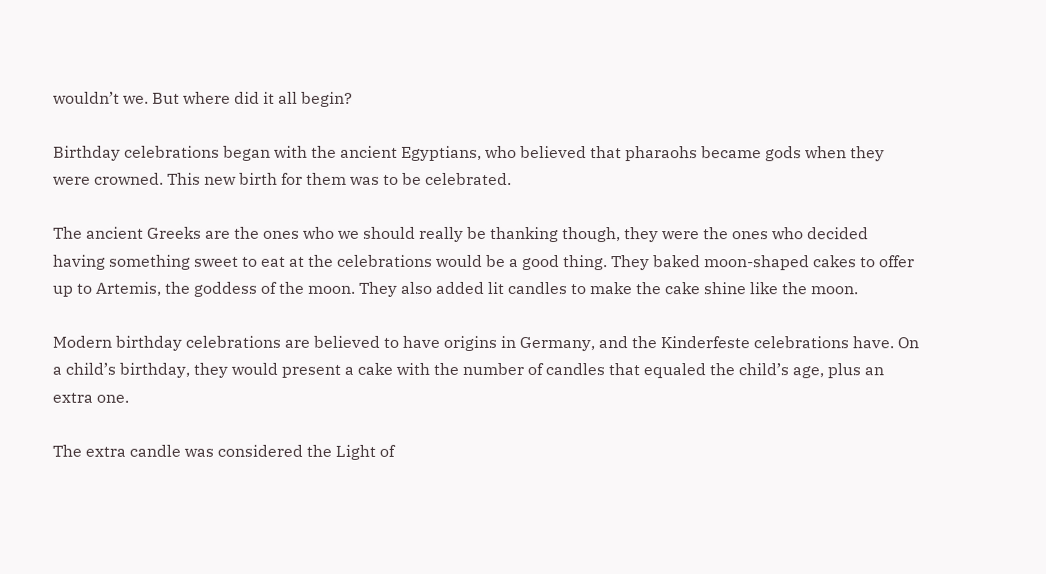wouldn’t we. But where did it all begin?

Birthday celebrations began with the ancient Egyptians, who believed that pharaohs became gods when they were crowned. This new birth for them was to be celebrated.

The ancient Greeks are the ones who we should really be thanking though, they were the ones who decided having something sweet to eat at the celebrations would be a good thing. They baked moon-shaped cakes to offer up to Artemis, the goddess of the moon. They also added lit candles to make the cake shine like the moon.

Modern birthday celebrations are believed to have origins in Germany, and the Kinderfeste celebrations have. On a child’s birthday, they would present a cake with the number of candles that equaled the child’s age, plus an extra one.

The extra candle was considered the Light of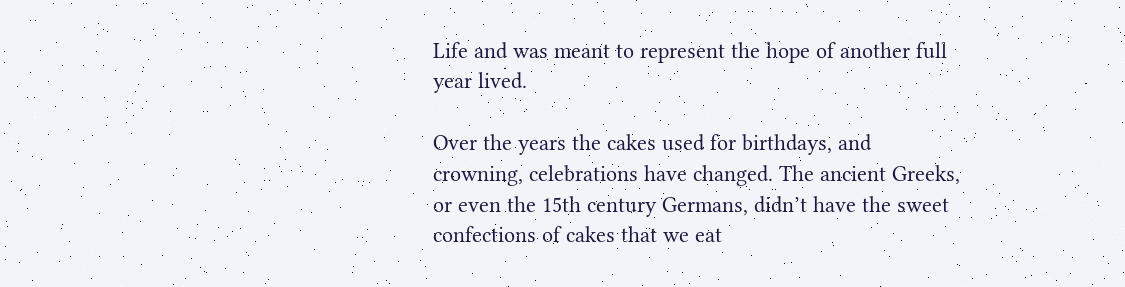Life and was meant to represent the hope of another full year lived.

Over the years the cakes used for birthdays, and crowning, celebrations have changed. The ancient Greeks, or even the 15th century Germans, didn’t have the sweet confections of cakes that we eat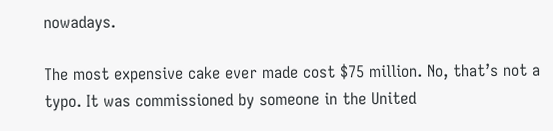nowadays.

The most expensive cake ever made cost $75 million. No, that’s not a typo. It was commissioned by someone in the United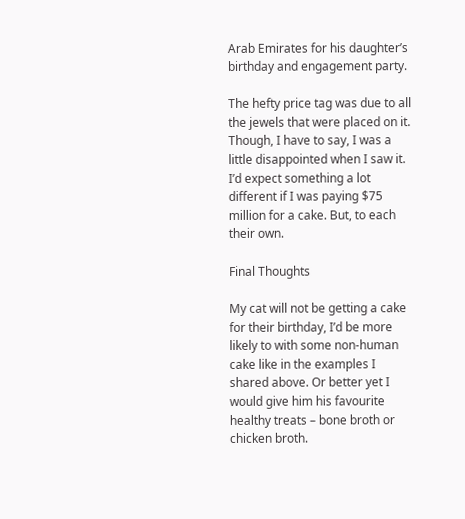Arab Emirates for his daughter’s birthday and engagement party.

The hefty price tag was due to all the jewels that were placed on it. Though, I have to say, I was a little disappointed when I saw it. I’d expect something a lot different if I was paying $75 million for a cake. But, to each their own.

Final Thoughts

My cat will not be getting a cake for their birthday, I’d be more likely to with some non-human cake like in the examples I shared above. Or better yet I would give him his favourite healthy treats – bone broth or chicken broth.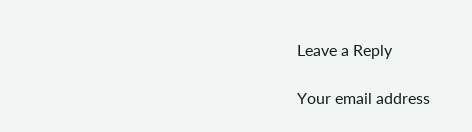Leave a Reply

Your email address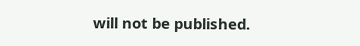will not be published.